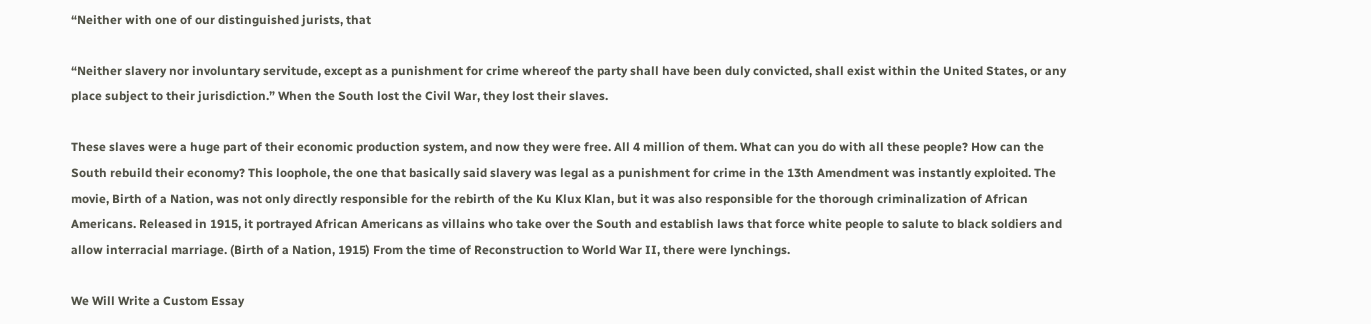“Neither with one of our distinguished jurists, that

“Neither slavery nor involuntary servitude, except as a punishment for crime whereof the party shall have been duly convicted, shall exist within the United States, or any place subject to their jurisdiction.” When the South lost the Civil War, they lost their slaves.

These slaves were a huge part of their economic production system, and now they were free. All 4 million of them. What can you do with all these people? How can the South rebuild their economy? This loophole, the one that basically said slavery was legal as a punishment for crime in the 13th Amendment was instantly exploited. The movie, Birth of a Nation, was not only directly responsible for the rebirth of the Ku Klux Klan, but it was also responsible for the thorough criminalization of African Americans. Released in 1915, it portrayed African Americans as villains who take over the South and establish laws that force white people to salute to black soldiers and allow interracial marriage. (Birth of a Nation, 1915) From the time of Reconstruction to World War II, there were lynchings.

We Will Write a Custom Essay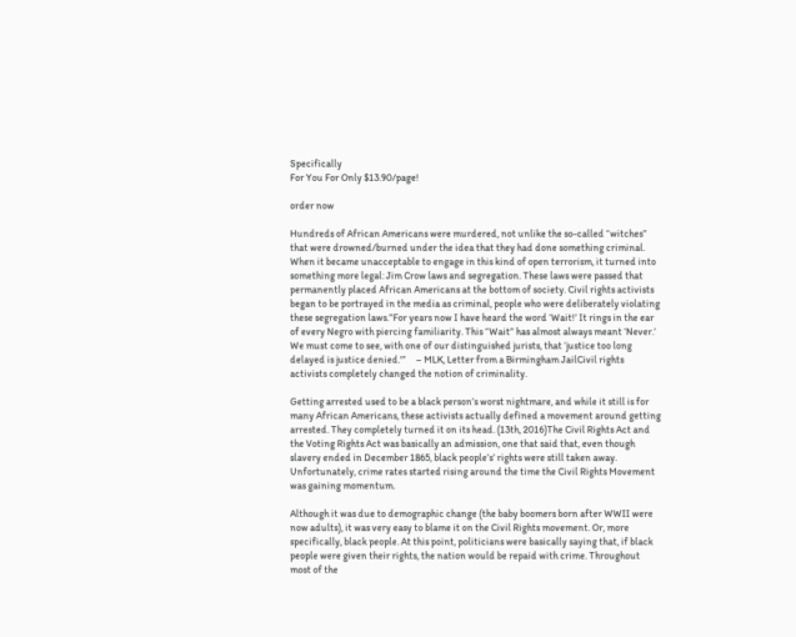Specifically
For You For Only $13.90/page!

order now

Hundreds of African Americans were murdered, not unlike the so-called “witches” that were drowned/burned under the idea that they had done something criminal. When it became unacceptable to engage in this kind of open terrorism, it turned into something more legal: Jim Crow laws and segregation. These laws were passed that permanently placed African Americans at the bottom of society. Civil rights activists began to be portrayed in the media as criminal, people who were deliberately violating these segregation laws.”For years now I have heard the word ‘Wait!’ It rings in the ear of every Negro with piercing familiarity. This “Wait” has almost always meant ‘Never.’ We must come to see, with one of our distinguished jurists, that ‘justice too long delayed is justice denied.'”     – MLK, Letter from a Birmingham JailCivil rights activists completely changed the notion of criminality.

Getting arrested used to be a black person’s worst nightmare, and while it still is for many African Americans, these activists actually defined a movement around getting arrested. They completely turned it on its head. (13th, 2016)The Civil Rights Act and the Voting Rights Act was basically an admission, one that said that, even though slavery ended in December 1865, black people’s’ rights were still taken away. Unfortunately, crime rates started rising around the time the Civil Rights Movement was gaining momentum.

Although it was due to demographic change (the baby boomers born after WWII were now adults), it was very easy to blame it on the Civil Rights movement. Or, more specifically, black people. At this point, politicians were basically saying that, if black people were given their rights, the nation would be repaid with crime. Throughout most of the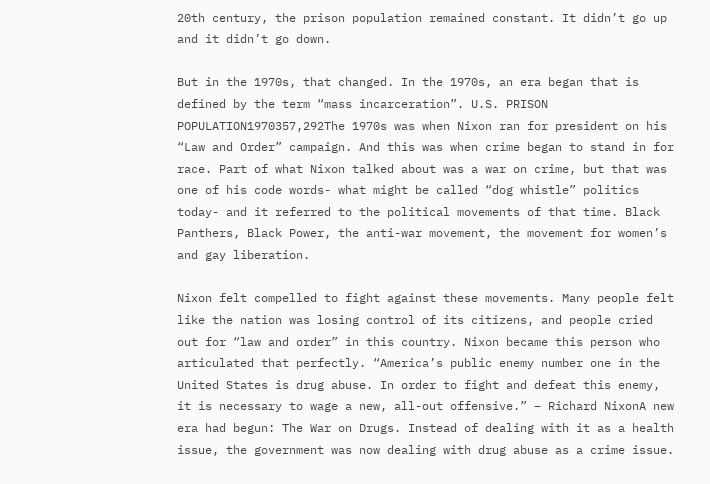20th century, the prison population remained constant. It didn’t go up and it didn’t go down.

But in the 1970s, that changed. In the 1970s, an era began that is defined by the term “mass incarceration”. U.S. PRISON POPULATION1970357,292The 1970s was when Nixon ran for president on his “Law and Order” campaign. And this was when crime began to stand in for race. Part of what Nixon talked about was a war on crime, but that was one of his code words- what might be called “dog whistle” politics today- and it referred to the political movements of that time. Black Panthers, Black Power, the anti-war movement, the movement for women’s and gay liberation.

Nixon felt compelled to fight against these movements. Many people felt like the nation was losing control of its citizens, and people cried out for “law and order” in this country. Nixon became this person who articulated that perfectly. “America’s public enemy number one in the United States is drug abuse. In order to fight and defeat this enemy, it is necessary to wage a new, all-out offensive.” – Richard NixonA new era had begun: The War on Drugs. Instead of dealing with it as a health issue, the government was now dealing with drug abuse as a crime issue.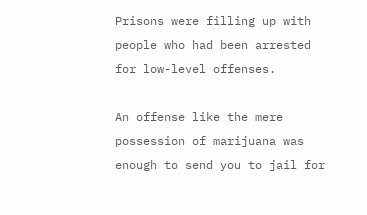Prisons were filling up with people who had been arrested for low-level offenses.

An offense like the mere possession of marijuana was enough to send you to jail for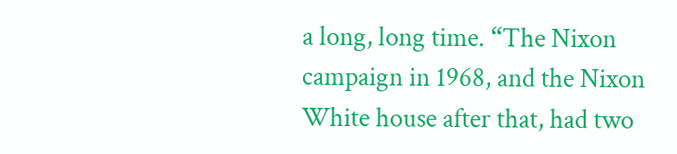a long, long time. “The Nixon campaign in 1968, and the Nixon White house after that, had two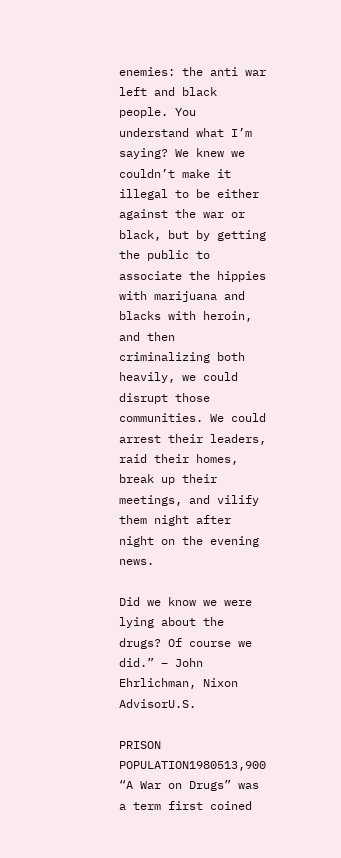enemies: the anti war left and black people. You understand what I’m saying? We knew we couldn’t make it illegal to be either against the war or black, but by getting the public to associate the hippies with marijuana and blacks with heroin, and then criminalizing both heavily, we could disrupt those communities. We could arrest their leaders, raid their homes, break up their meetings, and vilify them night after night on the evening news.

Did we know we were lying about the drugs? Of course we did.” – John Ehrlichman, Nixon AdvisorU.S.

PRISON POPULATION1980513,900 “A War on Drugs” was a term first coined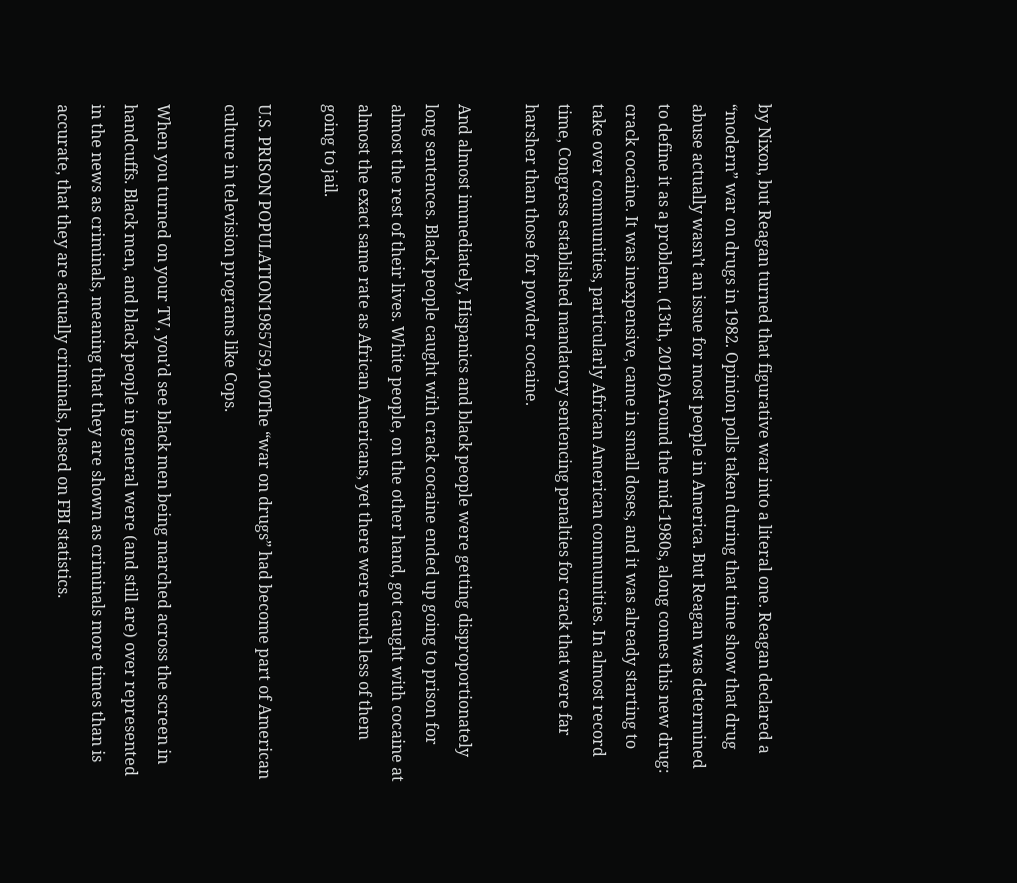by Nixon, but Reagan turned that figurative war into a literal one. Reagan declared a “modern” war on drugs in 1982. Opinion polls taken during that time show that drug abuse actually wasn’t an issue for most people in America. But Reagan was determined to define it as a problem. (13th, 2016)Around the mid-1980s, along comes this new drug: crack cocaine. It was inexpensive, came in small doses, and it was already starting to take over communities, particularly African American communities. In almost record time, Congress established mandatory sentencing penalties for crack that were far harsher than those for powder cocaine.

And almost immediately, Hispanics and black people were getting disproportionately long sentences. Black people caught with crack cocaine ended up going to prison for almost the rest of their lives. White people, on the other hand, got caught with cocaine at almost the exact same rate as African Americans, yet there were much less of them going to jail.

U.S. PRISON POPULATION1985759,100The “war on drugs” had become part of American culture in television programs like Cops.

When you turned on your TV, you’d see black men being marched across the screen in handcuffs. Black men, and black people in general were (and still are) over represented in the news as criminals, meaning that they are shown as criminals more times than is accurate, that they are actually criminals, based on FBI statistics.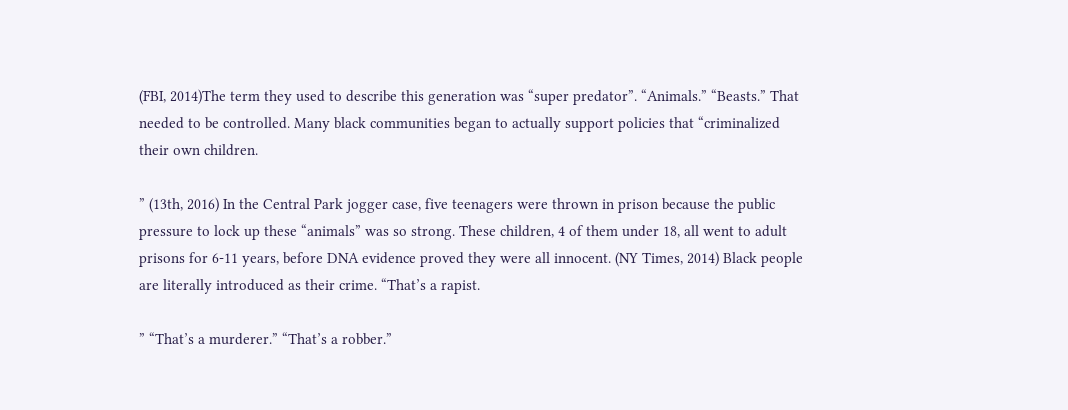(FBI, 2014)The term they used to describe this generation was “super predator”. “Animals.” “Beasts.” That needed to be controlled. Many black communities began to actually support policies that “criminalized their own children.

” (13th, 2016) In the Central Park jogger case, five teenagers were thrown in prison because the public pressure to lock up these “animals” was so strong. These children, 4 of them under 18, all went to adult prisons for 6-11 years, before DNA evidence proved they were all innocent. (NY Times, 2014) Black people are literally introduced as their crime. “That’s a rapist.

” “That’s a murderer.” “That’s a robber.”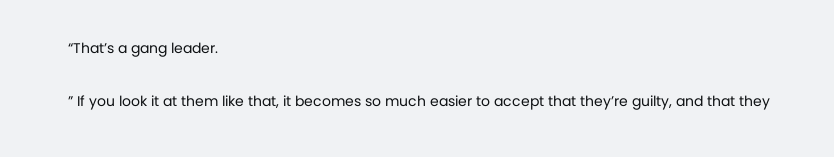“That’s a gang leader.

” If you look it at them like that, it becomes so much easier to accept that they’re guilty, and that they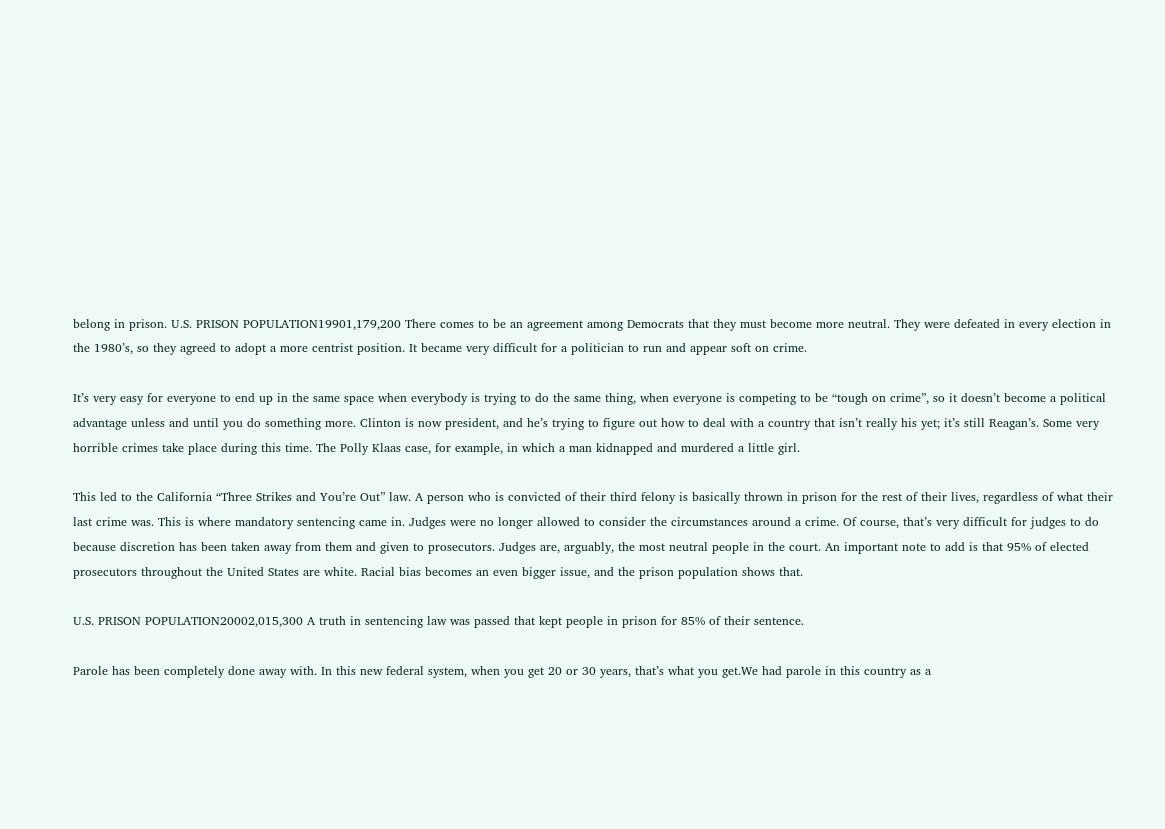belong in prison. U.S. PRISON POPULATION19901,179,200 There comes to be an agreement among Democrats that they must become more neutral. They were defeated in every election in the 1980’s, so they agreed to adopt a more centrist position. It became very difficult for a politician to run and appear soft on crime.

It’s very easy for everyone to end up in the same space when everybody is trying to do the same thing, when everyone is competing to be “tough on crime”, so it doesn’t become a political advantage unless and until you do something more. Clinton is now president, and he’s trying to figure out how to deal with a country that isn’t really his yet; it’s still Reagan’s. Some very horrible crimes take place during this time. The Polly Klaas case, for example, in which a man kidnapped and murdered a little girl.

This led to the California “Three Strikes and You’re Out” law. A person who is convicted of their third felony is basically thrown in prison for the rest of their lives, regardless of what their last crime was. This is where mandatory sentencing came in. Judges were no longer allowed to consider the circumstances around a crime. Of course, that’s very difficult for judges to do because discretion has been taken away from them and given to prosecutors. Judges are, arguably, the most neutral people in the court. An important note to add is that 95% of elected prosecutors throughout the United States are white. Racial bias becomes an even bigger issue, and the prison population shows that.

U.S. PRISON POPULATION20002,015,300 A truth in sentencing law was passed that kept people in prison for 85% of their sentence.

Parole has been completely done away with. In this new federal system, when you get 20 or 30 years, that’s what you get.We had parole in this country as a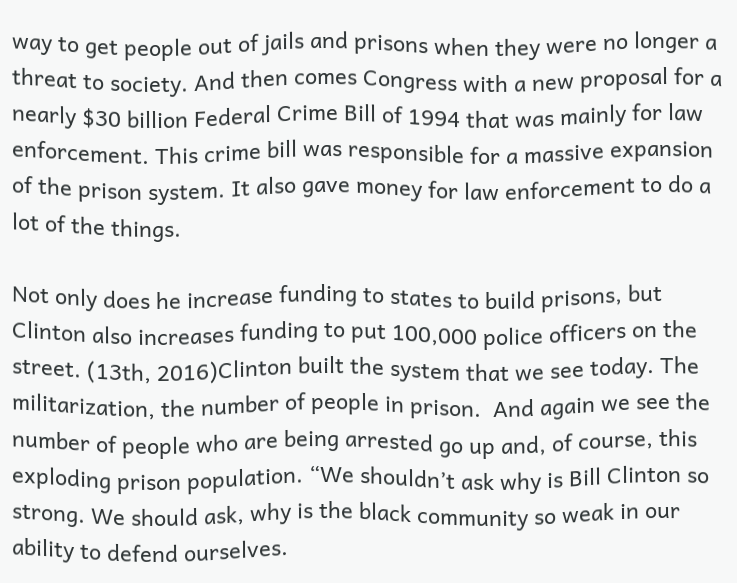way to get people out of jails and prisons when they were no longer a threat to society. And then comes Congress with a new proposal for a nearly $30 billion Federal Crime Bill of 1994 that was mainly for law enforcement. This crime bill was responsible for a massive expansion of the prison system. It also gave money for law enforcement to do a lot of the things.

Not only does he increase funding to states to build prisons, but Clinton also increases funding to put 100,000 police officers on the street. (13th, 2016)Clinton built the system that we see today. The militarization, the number of people in prison.  And again we see the number of people who are being arrested go up and, of course, this exploding prison population. “We shouldn’t ask why is Bill Clinton so strong. We should ask, why is the black community so weak in our ability to defend ourselves.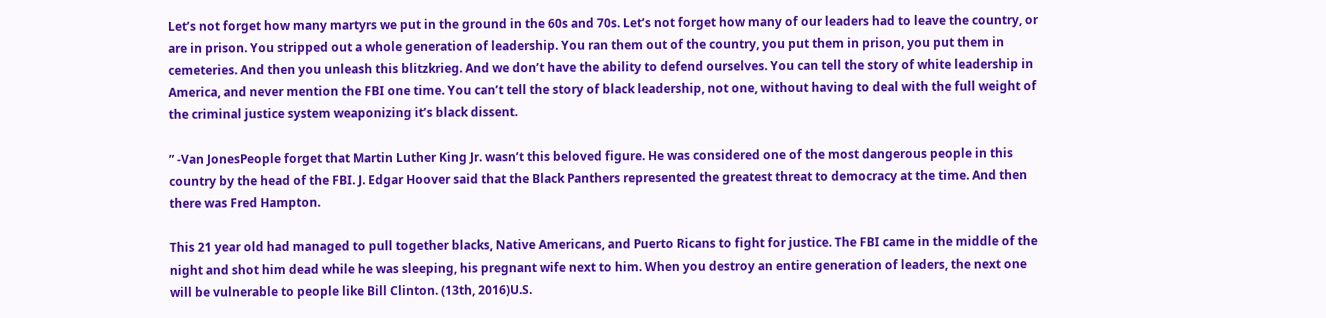Let’s not forget how many martyrs we put in the ground in the 60s and 70s. Let’s not forget how many of our leaders had to leave the country, or are in prison. You stripped out a whole generation of leadership. You ran them out of the country, you put them in prison, you put them in cemeteries. And then you unleash this blitzkrieg. And we don’t have the ability to defend ourselves. You can tell the story of white leadership in America, and never mention the FBI one time. You can’t tell the story of black leadership, not one, without having to deal with the full weight of the criminal justice system weaponizing it’s black dissent.

” -Van JonesPeople forget that Martin Luther King Jr. wasn’t this beloved figure. He was considered one of the most dangerous people in this country by the head of the FBI. J. Edgar Hoover said that the Black Panthers represented the greatest threat to democracy at the time. And then there was Fred Hampton.

This 21 year old had managed to pull together blacks, Native Americans, and Puerto Ricans to fight for justice. The FBI came in the middle of the night and shot him dead while he was sleeping, his pregnant wife next to him. When you destroy an entire generation of leaders, the next one will be vulnerable to people like Bill Clinton. (13th, 2016)U.S.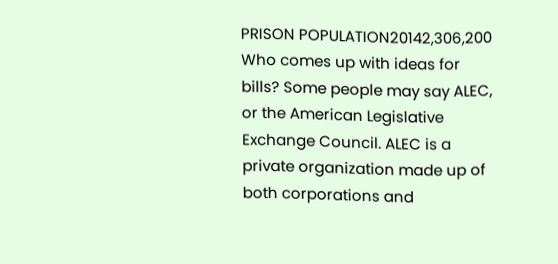PRISON POPULATION20142,306,200 Who comes up with ideas for bills? Some people may say ALEC, or the American Legislative Exchange Council. ALEC is a private organization made up of both corporations and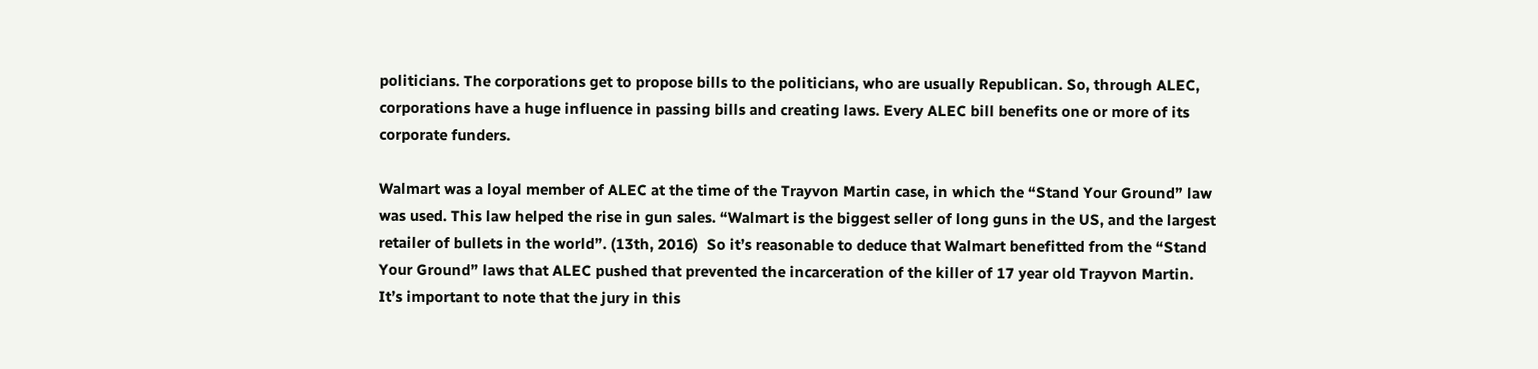politicians. The corporations get to propose bills to the politicians, who are usually Republican. So, through ALEC, corporations have a huge influence in passing bills and creating laws. Every ALEC bill benefits one or more of its corporate funders.

Walmart was a loyal member of ALEC at the time of the Trayvon Martin case, in which the “Stand Your Ground” law was used. This law helped the rise in gun sales. “Walmart is the biggest seller of long guns in the US, and the largest retailer of bullets in the world”. (13th, 2016)  So it’s reasonable to deduce that Walmart benefitted from the “Stand Your Ground” laws that ALEC pushed that prevented the incarceration of the killer of 17 year old Trayvon Martin. It’s important to note that the jury in this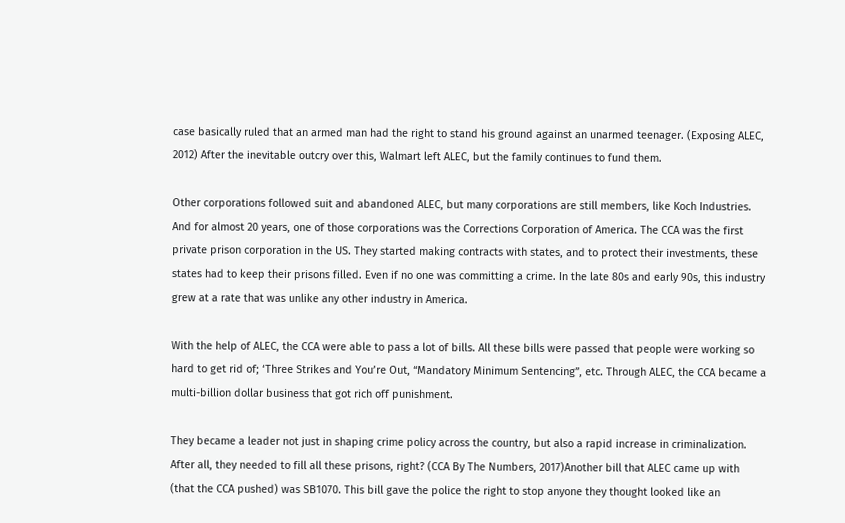case basically ruled that an armed man had the right to stand his ground against an unarmed teenager. (Exposing ALEC, 2012) After the inevitable outcry over this, Walmart left ALEC, but the family continues to fund them.

Other corporations followed suit and abandoned ALEC, but many corporations are still members, like Koch Industries. And for almost 20 years, one of those corporations was the Corrections Corporation of America. The CCA was the first private prison corporation in the US. They started making contracts with states, and to protect their investments, these states had to keep their prisons filled. Even if no one was committing a crime. In the late 80s and early 90s, this industry grew at a rate that was unlike any other industry in America.

With the help of ALEC, the CCA were able to pass a lot of bills. All these bills were passed that people were working so hard to get rid of; ‘Three Strikes and You’re Out, “Mandatory Minimum Sentencing”, etc. Through ALEC, the CCA became a multi-billion dollar business that got rich off punishment.

They became a leader not just in shaping crime policy across the country, but also a rapid increase in criminalization. After all, they needed to fill all these prisons, right? (CCA By The Numbers, 2017)Another bill that ALEC came up with (that the CCA pushed) was SB1070. This bill gave the police the right to stop anyone they thought looked like an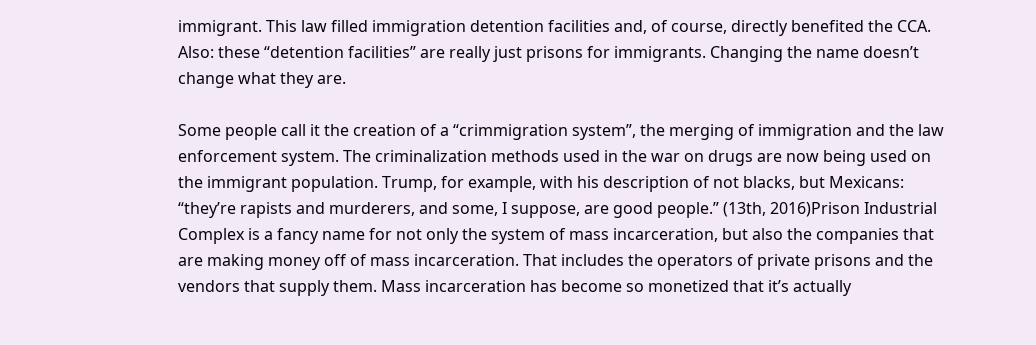immigrant. This law filled immigration detention facilities and, of course, directly benefited the CCA. Also: these “detention facilities” are really just prisons for immigrants. Changing the name doesn’t change what they are.

Some people call it the creation of a “crimmigration system”, the merging of immigration and the law enforcement system. The criminalization methods used in the war on drugs are now being used on the immigrant population. Trump, for example, with his description of not blacks, but Mexicans: “they’re rapists and murderers, and some, I suppose, are good people.” (13th, 2016)Prison Industrial Complex is a fancy name for not only the system of mass incarceration, but also the companies that are making money off of mass incarceration. That includes the operators of private prisons and the vendors that supply them. Mass incarceration has become so monetized that it’s actually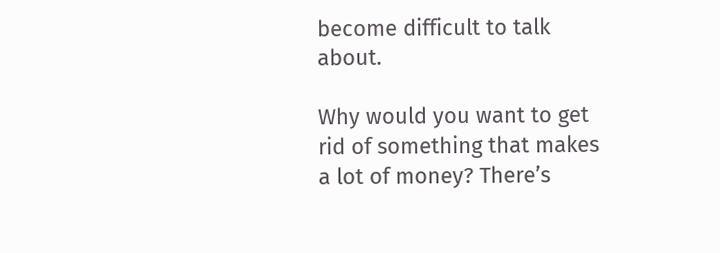become difficult to talk about.

Why would you want to get rid of something that makes a lot of money? There’s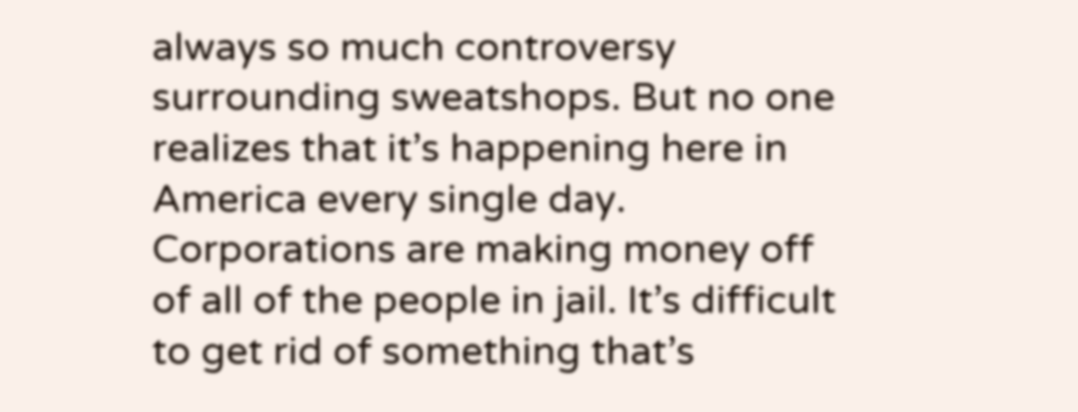always so much controversy surrounding sweatshops. But no one realizes that it’s happening here in America every single day. Corporations are making money off of all of the people in jail. It’s difficult to get rid of something that’s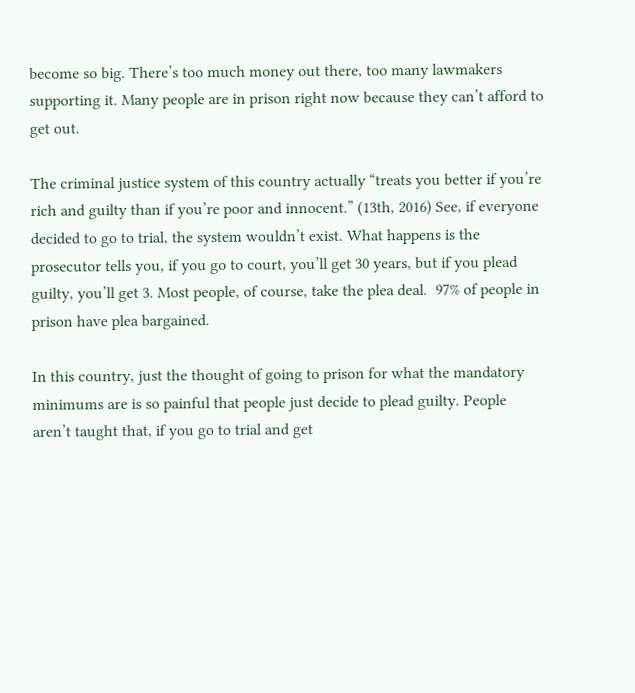become so big. There’s too much money out there, too many lawmakers supporting it. Many people are in prison right now because they can’t afford to get out.

The criminal justice system of this country actually “treats you better if you’re rich and guilty than if you’re poor and innocent.” (13th, 2016) See, if everyone decided to go to trial, the system wouldn’t exist. What happens is the prosecutor tells you, if you go to court, you’ll get 30 years, but if you plead guilty, you’ll get 3. Most people, of course, take the plea deal.  97% of people in prison have plea bargained.

In this country, just the thought of going to prison for what the mandatory minimums are is so painful that people just decide to plead guilty. People aren’t taught that, if you go to trial and get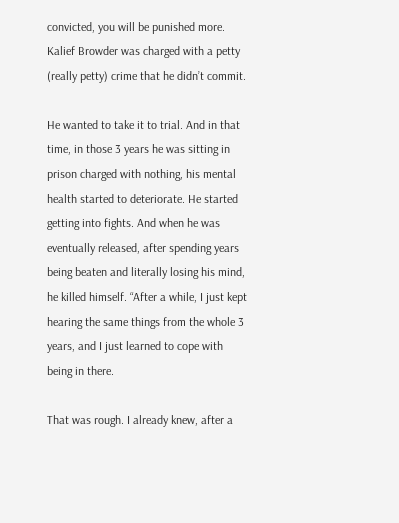convicted, you will be punished more. Kalief Browder was charged with a petty (really petty) crime that he didn’t commit.

He wanted to take it to trial. And in that time, in those 3 years he was sitting in prison charged with nothing, his mental health started to deteriorate. He started getting into fights. And when he was eventually released, after spending years being beaten and literally losing his mind, he killed himself. “After a while, I just kept hearing the same things from the whole 3 years, and I just learned to cope with being in there.

That was rough. I already knew, after a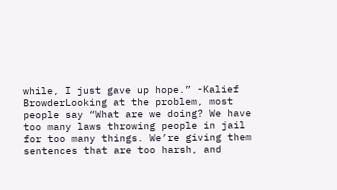while, I just gave up hope.” -Kalief BrowderLooking at the problem, most people say “What are we doing? We have too many laws throwing people in jail for too many things. We’re giving them sentences that are too harsh, and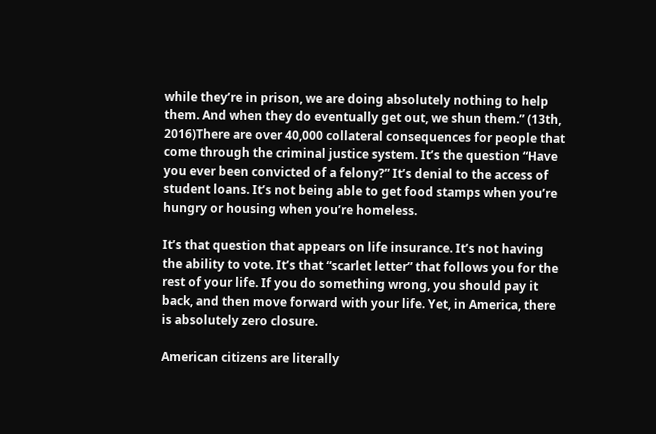while they’re in prison, we are doing absolutely nothing to help them. And when they do eventually get out, we shun them.” (13th, 2016)There are over 40,000 collateral consequences for people that come through the criminal justice system. It’s the question “Have you ever been convicted of a felony?” It’s denial to the access of student loans. It’s not being able to get food stamps when you’re hungry or housing when you’re homeless.

It’s that question that appears on life insurance. It’s not having the ability to vote. It’s that “scarlet letter” that follows you for the rest of your life. If you do something wrong, you should pay it back, and then move forward with your life. Yet, in America, there is absolutely zero closure.

American citizens are literally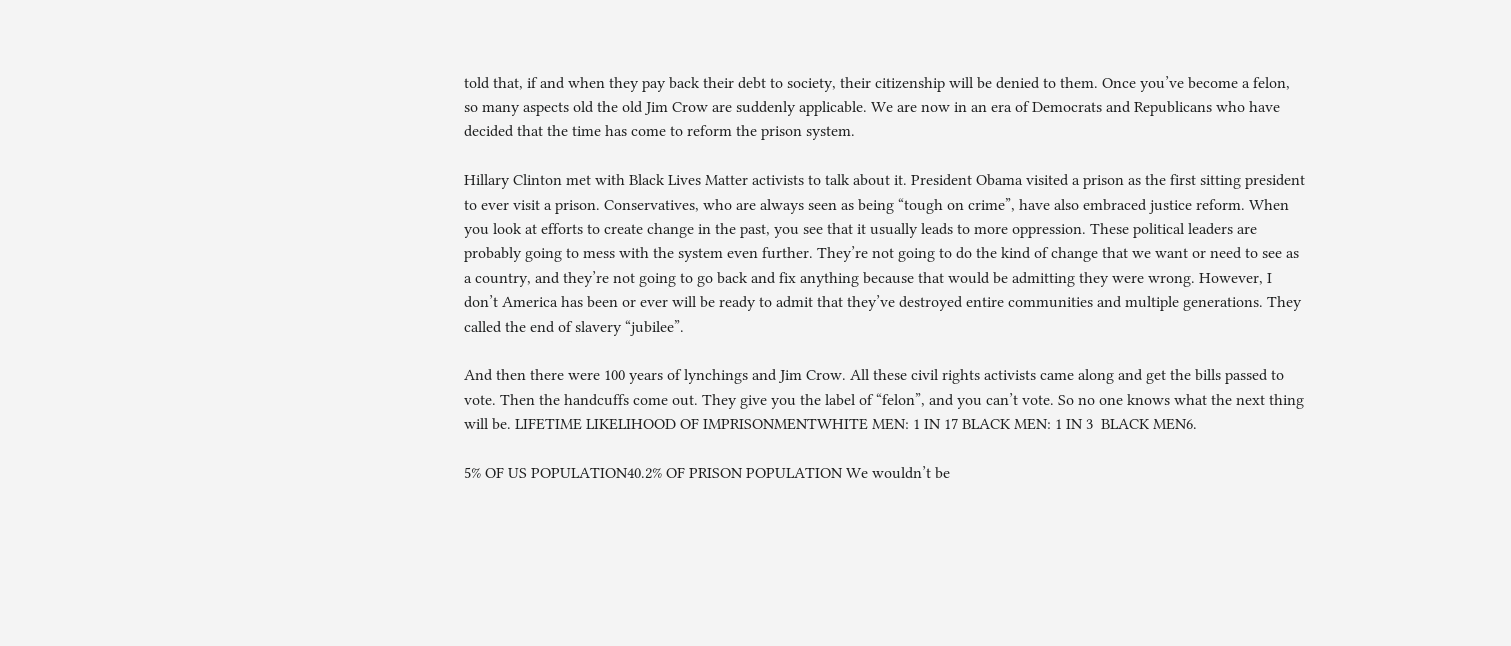told that, if and when they pay back their debt to society, their citizenship will be denied to them. Once you’ve become a felon, so many aspects old the old Jim Crow are suddenly applicable. We are now in an era of Democrats and Republicans who have decided that the time has come to reform the prison system.

Hillary Clinton met with Black Lives Matter activists to talk about it. President Obama visited a prison as the first sitting president to ever visit a prison. Conservatives, who are always seen as being “tough on crime”, have also embraced justice reform. When you look at efforts to create change in the past, you see that it usually leads to more oppression. These political leaders are probably going to mess with the system even further. They’re not going to do the kind of change that we want or need to see as a country, and they’re not going to go back and fix anything because that would be admitting they were wrong. However, I don’t America has been or ever will be ready to admit that they’ve destroyed entire communities and multiple generations. They called the end of slavery “jubilee”.

And then there were 100 years of lynchings and Jim Crow. All these civil rights activists came along and get the bills passed to vote. Then the handcuffs come out. They give you the label of “felon”, and you can’t vote. So no one knows what the next thing will be. LIFETIME LIKELIHOOD OF IMPRISONMENTWHITE MEN: 1 IN 17 BLACK MEN: 1 IN 3  BLACK MEN6.

5% OF US POPULATION40.2% OF PRISON POPULATION We wouldn’t be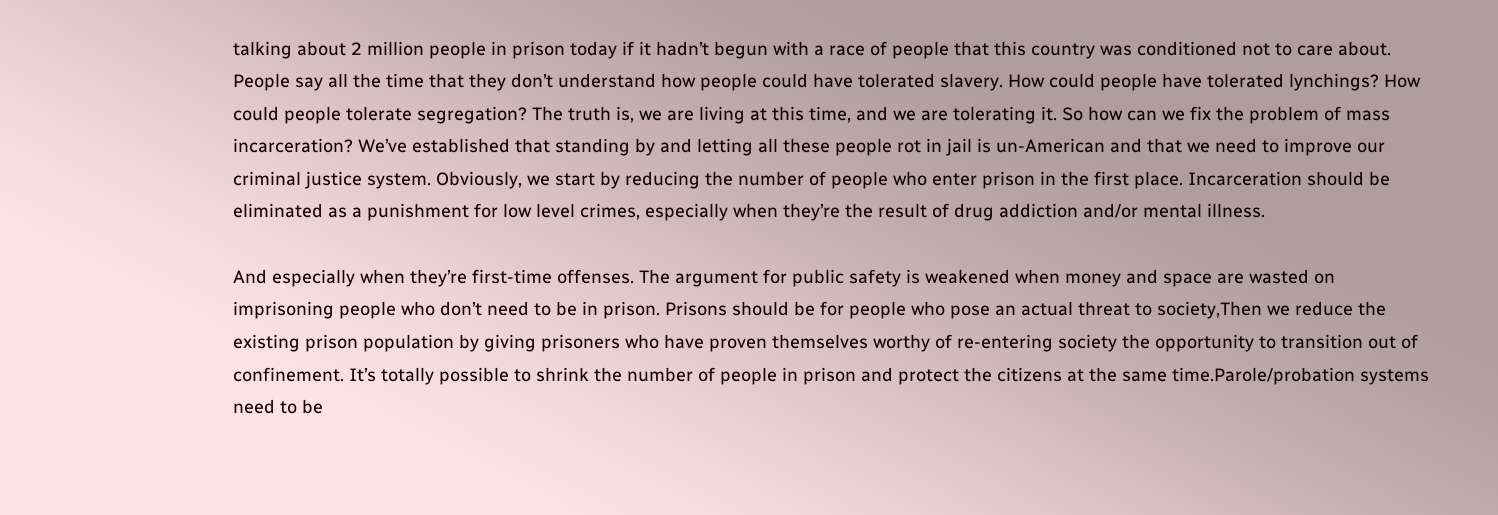talking about 2 million people in prison today if it hadn’t begun with a race of people that this country was conditioned not to care about. People say all the time that they don’t understand how people could have tolerated slavery. How could people have tolerated lynchings? How could people tolerate segregation? The truth is, we are living at this time, and we are tolerating it. So how can we fix the problem of mass incarceration? We’ve established that standing by and letting all these people rot in jail is un-American and that we need to improve our criminal justice system. Obviously, we start by reducing the number of people who enter prison in the first place. Incarceration should be eliminated as a punishment for low level crimes, especially when they’re the result of drug addiction and/or mental illness.

And especially when they’re first-time offenses. The argument for public safety is weakened when money and space are wasted on imprisoning people who don’t need to be in prison. Prisons should be for people who pose an actual threat to society,Then we reduce the existing prison population by giving prisoners who have proven themselves worthy of re-entering society the opportunity to transition out of confinement. It’s totally possible to shrink the number of people in prison and protect the citizens at the same time.Parole/probation systems need to be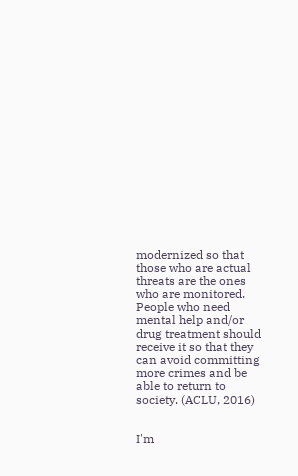modernized so that those who are actual threats are the ones who are monitored. People who need mental help and/or drug treatment should receive it so that they can avoid committing more crimes and be able to return to society. (ACLU, 2016)


I'm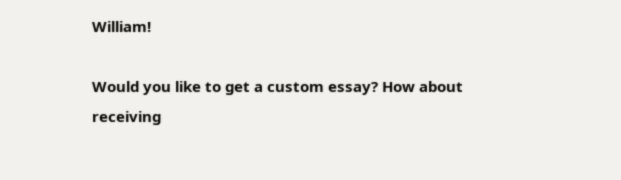William!

Would you like to get a custom essay? How about receiving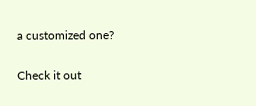a customized one?

Check it out